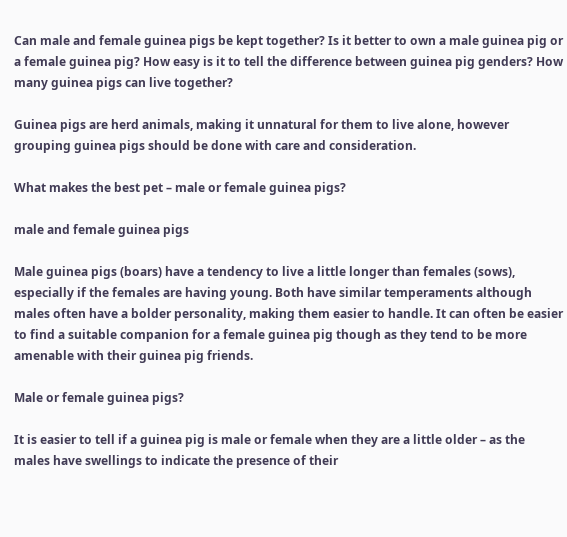Can male and female guinea pigs be kept together? Is it better to own a male guinea pig or a female guinea pig? How easy is it to tell the difference between guinea pig genders? How many guinea pigs can live together?

Guinea pigs are herd animals, making it unnatural for them to live alone, however grouping guinea pigs should be done with care and consideration.

What makes the best pet – male or female guinea pigs?

male and female guinea pigs

Male guinea pigs (boars) have a tendency to live a little longer than females (sows), especially if the females are having young. Both have similar temperaments although males often have a bolder personality, making them easier to handle. It can often be easier to find a suitable companion for a female guinea pig though as they tend to be more amenable with their guinea pig friends.

Male or female guinea pigs?

It is easier to tell if a guinea pig is male or female when they are a little older – as the males have swellings to indicate the presence of their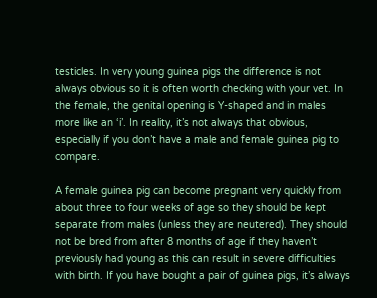testicles. In very young guinea pigs the difference is not always obvious so it is often worth checking with your vet. In the female, the genital opening is Y-shaped and in males more like an ‘i’. In reality, it’s not always that obvious, especially if you don’t have a male and female guinea pig to compare.

A female guinea pig can become pregnant very quickly from about three to four weeks of age so they should be kept separate from males (unless they are neutered). They should not be bred from after 8 months of age if they haven’t previously had young as this can result in severe difficulties with birth. If you have bought a pair of guinea pigs, it’s always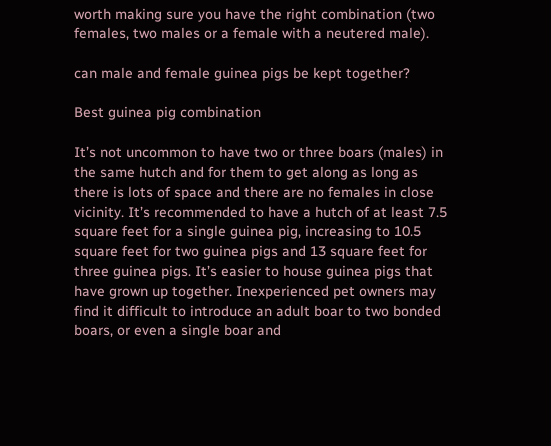worth making sure you have the right combination (two females, two males or a female with a neutered male).

can male and female guinea pigs be kept together?

Best guinea pig combination

It’s not uncommon to have two or three boars (males) in the same hutch and for them to get along as long as there is lots of space and there are no females in close vicinity. It’s recommended to have a hutch of at least 7.5 square feet for a single guinea pig, increasing to 10.5 square feet for two guinea pigs and 13 square feet for three guinea pigs. It’s easier to house guinea pigs that have grown up together. Inexperienced pet owners may find it difficult to introduce an adult boar to two bonded boars, or even a single boar and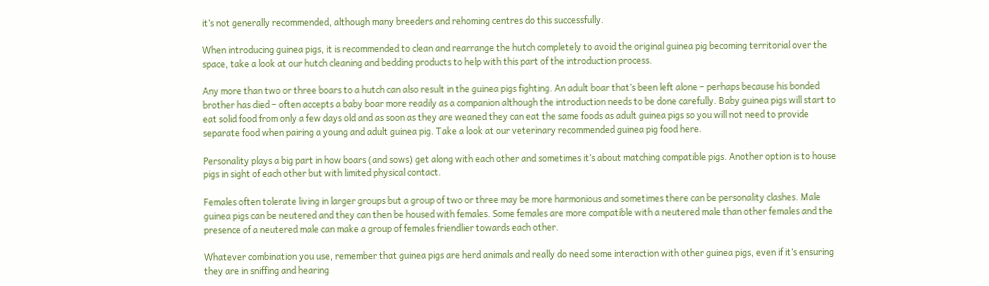it’s not generally recommended, although many breeders and rehoming centres do this successfully.

When introducing guinea pigs, it is recommended to clean and rearrange the hutch completely to avoid the original guinea pig becoming territorial over the space, take a look at our hutch cleaning and bedding products to help with this part of the introduction process.

Any more than two or three boars to a hutch can also result in the guinea pigs fighting. An adult boar that’s been left alone – perhaps because his bonded brother has died – often accepts a baby boar more readily as a companion although the introduction needs to be done carefully. Baby guinea pigs will start to eat solid food from only a few days old and as soon as they are weaned they can eat the same foods as adult guinea pigs so you will not need to provide separate food when pairing a young and adult guinea pig. Take a look at our veterinary recommended guinea pig food here.

Personality plays a big part in how boars (and sows) get along with each other and sometimes it’s about matching compatible pigs. Another option is to house pigs in sight of each other but with limited physical contact.

Females often tolerate living in larger groups but a group of two or three may be more harmonious and sometimes there can be personality clashes. Male guinea pigs can be neutered and they can then be housed with females. Some females are more compatible with a neutered male than other females and the presence of a neutered male can make a group of females friendlier towards each other.

Whatever combination you use, remember that guinea pigs are herd animals and really do need some interaction with other guinea pigs, even if it’s ensuring they are in sniffing and hearing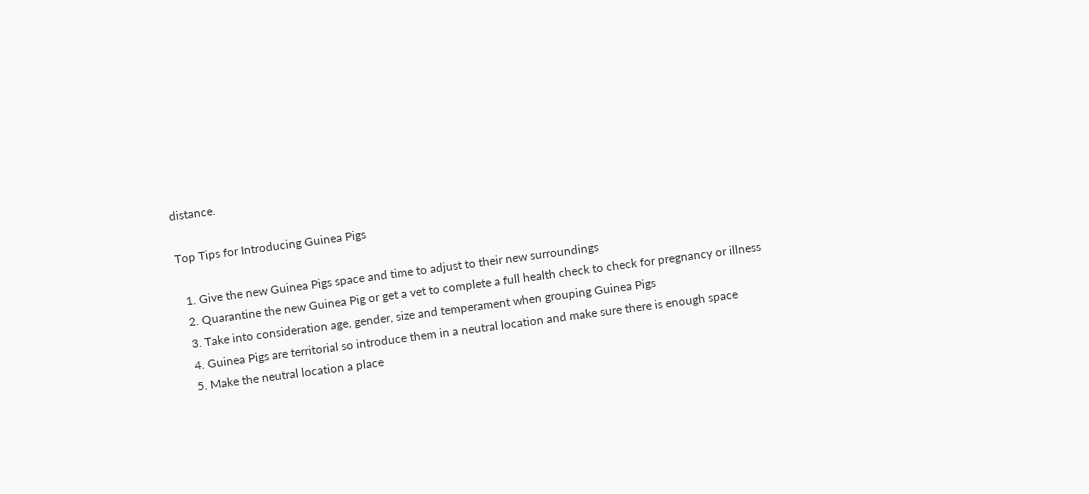distance.

Top Tips for Introducing Guinea Pigs

  1. Give the new Guinea Pigs space and time to adjust to their new surroundings
  2. Quarantine the new Guinea Pig or get a vet to complete a full health check to check for pregnancy or illness
  3. Take into consideration age, gender, size and temperament when grouping Guinea Pigs
  4. Guinea Pigs are territorial so introduce them in a neutral location and make sure there is enough space
  5. Make the neutral location a place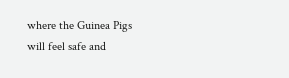where the Guinea Pigs will feel safe and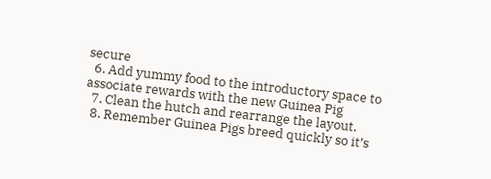secure
  6. Add yummy food to the introductory space to associate rewards with the new Guinea Pig
  7. Clean the hutch and rearrange the layout.
  8. Remember Guinea Pigs breed quickly so it’s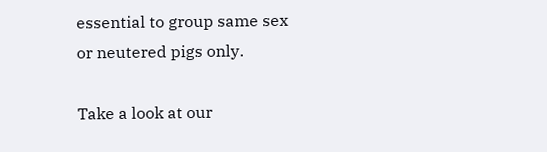essential to group same sex or neutered pigs only.

Take a look at our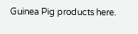Guinea Pig products here.